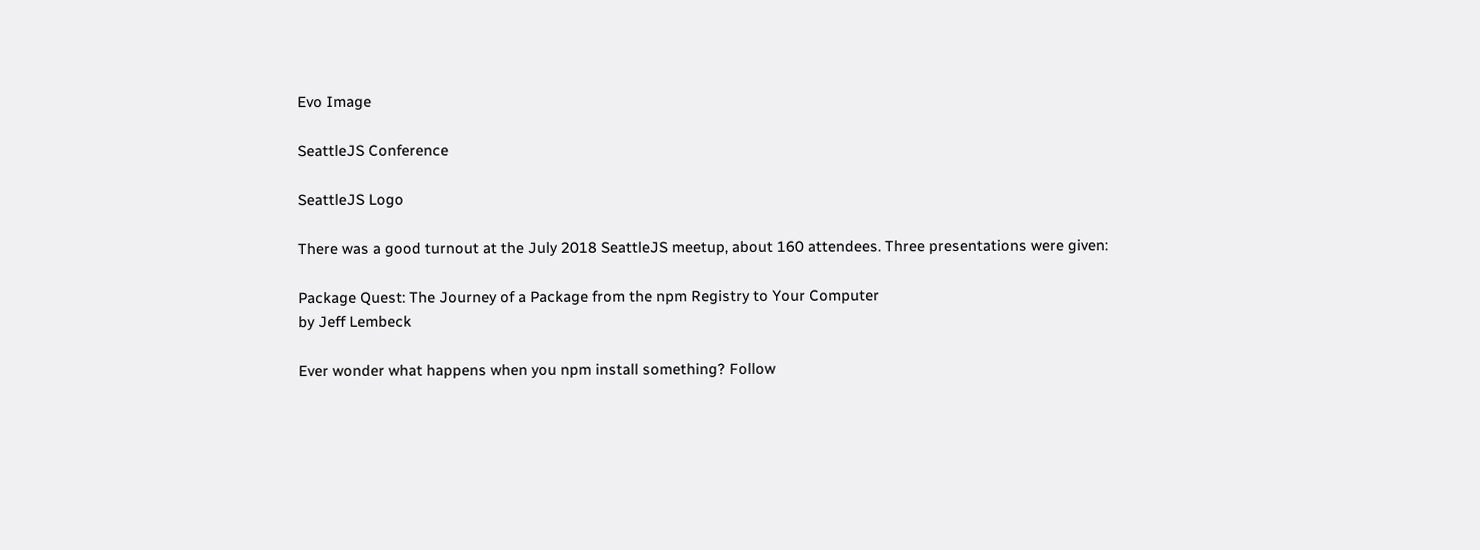Evo Image

SeattleJS Conference

SeattleJS Logo

There was a good turnout at the July 2018 SeattleJS meetup, about 160 attendees. Three presentations were given:

Package Quest: The Journey of a Package from the npm Registry to Your Computer
by Jeff Lembeck

Ever wonder what happens when you npm install something? Follow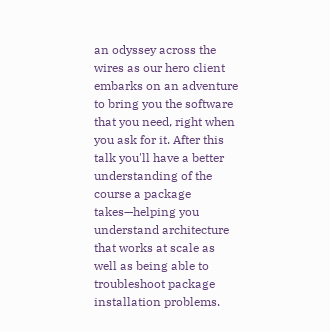an odyssey across the wires as our hero client embarks on an adventure to bring you the software that you need, right when you ask for it. After this talk you'll have a better understanding of the course a package takes—helping you understand architecture that works at scale as well as being able to troubleshoot package installation problems.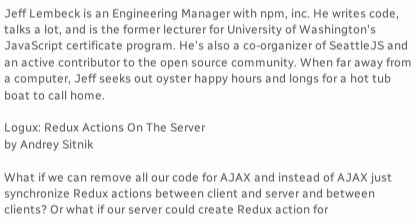Jeff Lembeck is an Engineering Manager with npm, inc. He writes code, talks a lot, and is the former lecturer for University of Washington's JavaScript certificate program. He's also a co-organizer of SeattleJS and an active contributor to the open source community. When far away from a computer, Jeff seeks out oyster happy hours and longs for a hot tub boat to call home.

Logux: Redux Actions On The Server
by Andrey Sitnik

What if we can remove all our code for AJAX and instead of AJAX just synchronize Redux actions between client and server and between clients? Or what if our server could create Redux action for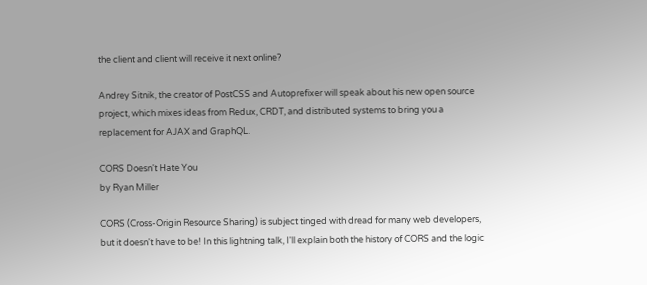the client and client will receive it next online?

Andrey Sitnik, the creator of PostCSS and Autoprefixer will speak about his new open source project, which mixes ideas from Redux, CRDT, and distributed systems to bring you a replacement for AJAX and GraphQL.

CORS Doesn't Hate You
by Ryan Miller

CORS (Cross-Origin Resource Sharing) is subject tinged with dread for many web developers, but it doesn't have to be! In this lightning talk, I'll explain both the history of CORS and the logic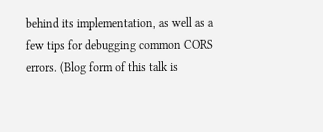behind its implementation, as well as a few tips for debugging common CORS errors. (Blog form of this talk is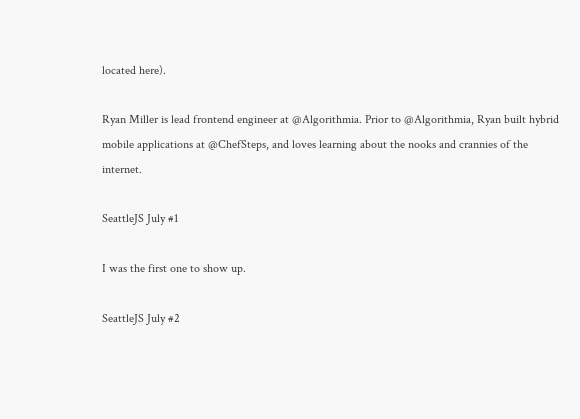located here).

Ryan Miller is lead frontend engineer at @Algorithmia. Prior to @Algorithmia, Ryan built hybrid mobile applications at @ChefSteps, and loves learning about the nooks and crannies of the internet.

SeattleJS July #1

I was the first one to show up.

SeattleJS July #2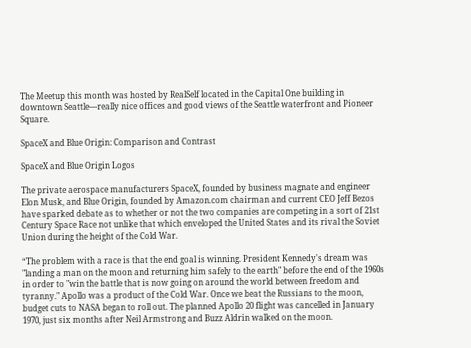The Meetup this month was hosted by RealSelf located in the Capital One building in downtown Seattle—really nice offices and good views of the Seattle waterfront and Pioneer Square.

SpaceX and Blue Origin: Comparison and Contrast

SpaceX and Blue Origin Logos

The private aerospace manufacturers SpaceX, founded by business magnate and engineer Elon Musk, and Blue Origin, founded by Amazon.com chairman and current CEO Jeff Bezos have sparked debate as to whether or not the two companies are competing in a sort of 21st Century Space Race not unlike that which enveloped the United States and its rival the Soviet Union during the height of the Cold War.

“The problem with a race is that the end goal is winning. President Kennedy's dream was "landing a man on the moon and returning him safely to the earth" before the end of the 1960s in order to "win the battle that is now going on around the world between freedom and tyranny." Apollo was a product of the Cold War. Once we beat the Russians to the moon, budget cuts to NASA began to roll out. The planned Apollo 20 flight was cancelled in January 1970, just six months after Neil Armstrong and Buzz Aldrin walked on the moon.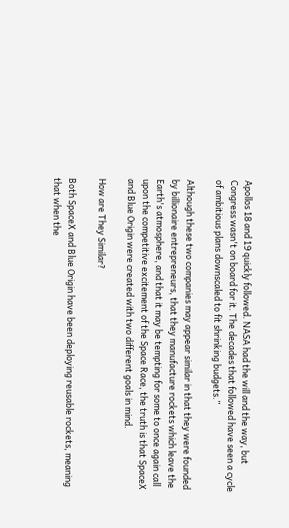Apollos 18 and 19 quickly followed. NASA had the will and the way, but Congress wasn't on board for it. The decades that followed have seen a cycle of ambitious plans downscaled to fit shrinking budgets.”

Although these two companies may appear similar in that they were founded by billionaire entrepreneurs, that they manufacture rockets which leave the Earth's atmosphere, and that it may be tempting for some to once again call upon the competitive excitement of the Space Race, the truth is that SpaceX and Blue Origin were created with two different goals in mind.

How are They Similar?

Both SpaceX and Blue Origin have been deploying reusable rockets, meaning that when the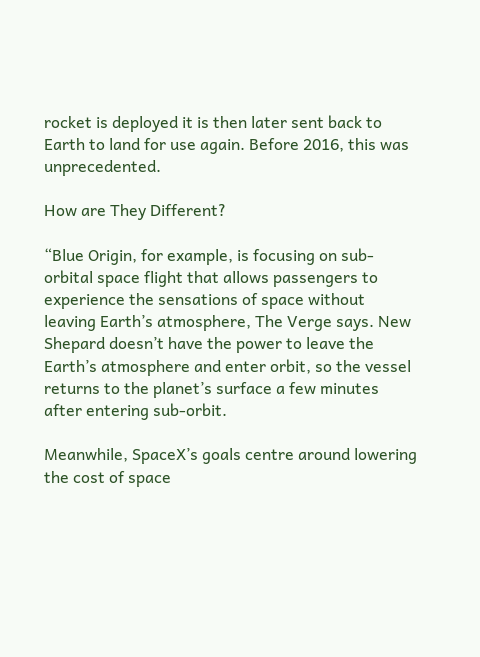rocket is deployed it is then later sent back to Earth to land for use again. Before 2016, this was unprecedented.

How are They Different?

“Blue Origin, for example, is focusing on sub-orbital space flight that allows passengers to experience the sensations of space without leaving Earth’s atmosphere, The Verge says. New Shepard doesn’t have the power to leave the Earth’s atmosphere and enter orbit, so the vessel returns to the planet’s surface a few minutes after entering sub-orbit.

Meanwhile, SpaceX’s goals centre around lowering the cost of space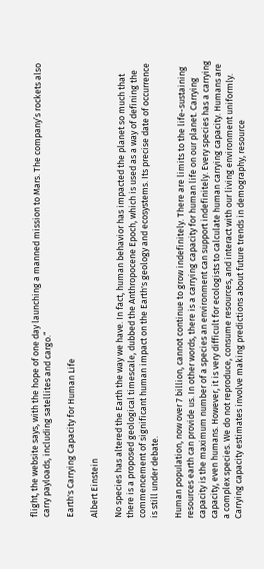flight, the website says, with the hope of one day launching a manned mission to Mars. The company’s rockets also carry payloads, including satellites and cargo.”

Earth's Carrying Capacity for Human Life

Albert Einstein

No species has altered the Earth the way we have. In fact, human behavior has impacted the planet so much that there is a proposed geological timescale, dubbed the Anthropocene Epoch, which is used as a way of defining the commencement of significant human impact on the Earth's geology and ecosystems. Its precise date of occurrence is still under debate.

Human population, now over 7 billion, cannot continue to grow indefinitely. There are limits to the life-sustaining resources earth can provide us. In other words, there is a carrying capacity for human life on our planet. Carrying capacity is the maximum number of a species an environment can support indefinitely. Every species has a carrying capacity, even humans. However, it is very difficult for ecologists to calculate human carrying capacity. Humans are a complex species. We do not reproduce, consume resources, and interact with our living environment uniformly. Carrying capacity estimates involve making predictions about future trends in demography, resource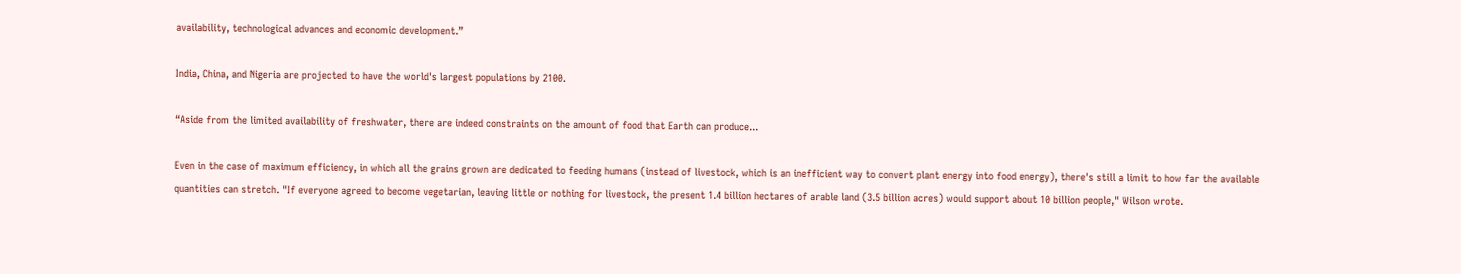availability, technological advances and economic development.”

India, China, and Nigeria are projected to have the world's largest populations by 2100.

“Aside from the limited availability of freshwater, there are indeed constraints on the amount of food that Earth can produce...

Even in the case of maximum efficiency, in which all the grains grown are dedicated to feeding humans (instead of livestock, which is an inefficient way to convert plant energy into food energy), there's still a limit to how far the available quantities can stretch. "If everyone agreed to become vegetarian, leaving little or nothing for livestock, the present 1.4 billion hectares of arable land (3.5 billion acres) would support about 10 billion people," Wilson wrote.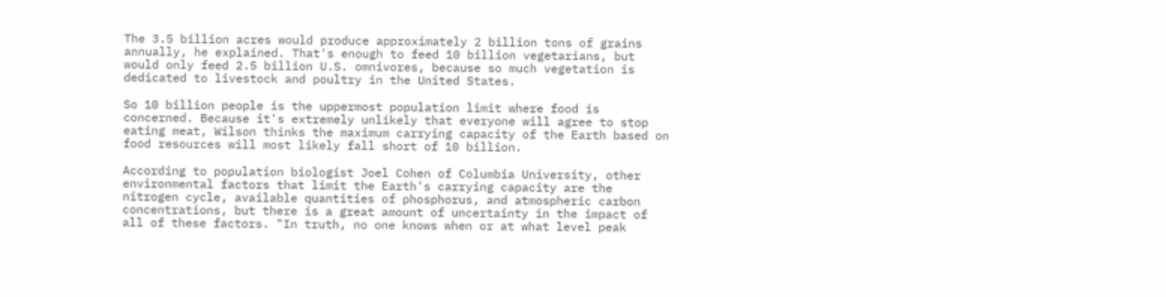The 3.5 billion acres would produce approximately 2 billion tons of grains annually, he explained. That's enough to feed 10 billion vegetarians, but would only feed 2.5 billion U.S. omnivores, because so much vegetation is dedicated to livestock and poultry in the United States.

So 10 billion people is the uppermost population limit where food is concerned. Because it's extremely unlikely that everyone will agree to stop eating meat, Wilson thinks the maximum carrying capacity of the Earth based on food resources will most likely fall short of 10 billion.

According to population biologist Joel Cohen of Columbia University, other environmental factors that limit the Earth's carrying capacity are the nitrogen cycle, available quantities of phosphorus, and atmospheric carbon concentrations, but there is a great amount of uncertainty in the impact of all of these factors. "In truth, no one knows when or at what level peak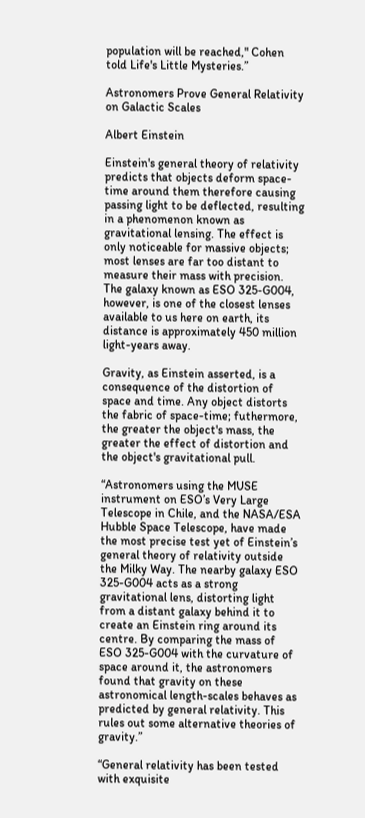population will be reached," Cohen told Life's Little Mysteries.”

Astronomers Prove General Relativity on Galactic Scales

Albert Einstein

Einstein's general theory of relativity predicts that objects deform space-time around them therefore causing passing light to be deflected, resulting in a phenomenon known as gravitational lensing. The effect is only noticeable for massive objects; most lenses are far too distant to measure their mass with precision. The galaxy known as ESO 325-G004, however, is one of the closest lenses available to us here on earth, its distance is approximately 450 million light-years away.

Gravity, as Einstein asserted, is a consequence of the distortion of space and time. Any object distorts the fabric of space-time; futhermore, the greater the object's mass, the greater the effect of distortion and the object's gravitational pull.

“Astronomers using the MUSE instrument on ESO’s Very Large Telescope in Chile, and the NASA/ESA Hubble Space Telescope, have made the most precise test yet of Einstein’s general theory of relativity outside the Milky Way. The nearby galaxy ESO 325-G004 acts as a strong gravitational lens, distorting light from a distant galaxy behind it to create an Einstein ring around its centre. By comparing the mass of ESO 325-G004 with the curvature of space around it, the astronomers found that gravity on these astronomical length-scales behaves as predicted by general relativity. This rules out some alternative theories of gravity.”

“General relativity has been tested with exquisite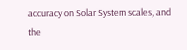accuracy on Solar System scales, and the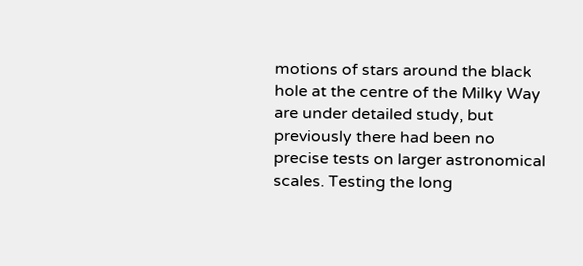motions of stars around the black hole at the centre of the Milky Way are under detailed study, but previously there had been no precise tests on larger astronomical scales. Testing the long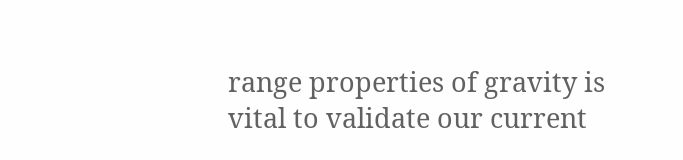range properties of gravity is vital to validate our current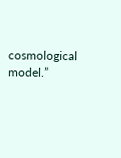cosmological model.”